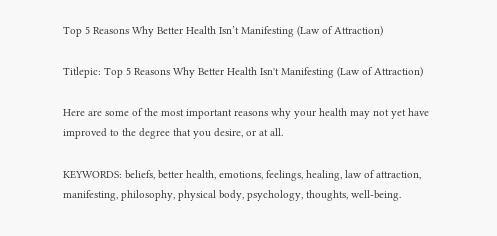Top 5 Reasons Why Better Health Isn’t Manifesting (Law of Attraction)

Titlepic: Top 5 Reasons Why Better Health Isn't Manifesting (Law of Attraction)

Here are some of the most important reasons why your health may not yet have improved to the degree that you desire, or at all.

KEYWORDS: beliefs, better health, emotions, feelings, healing, law of attraction, manifesting, philosophy, physical body, psychology, thoughts, well-being.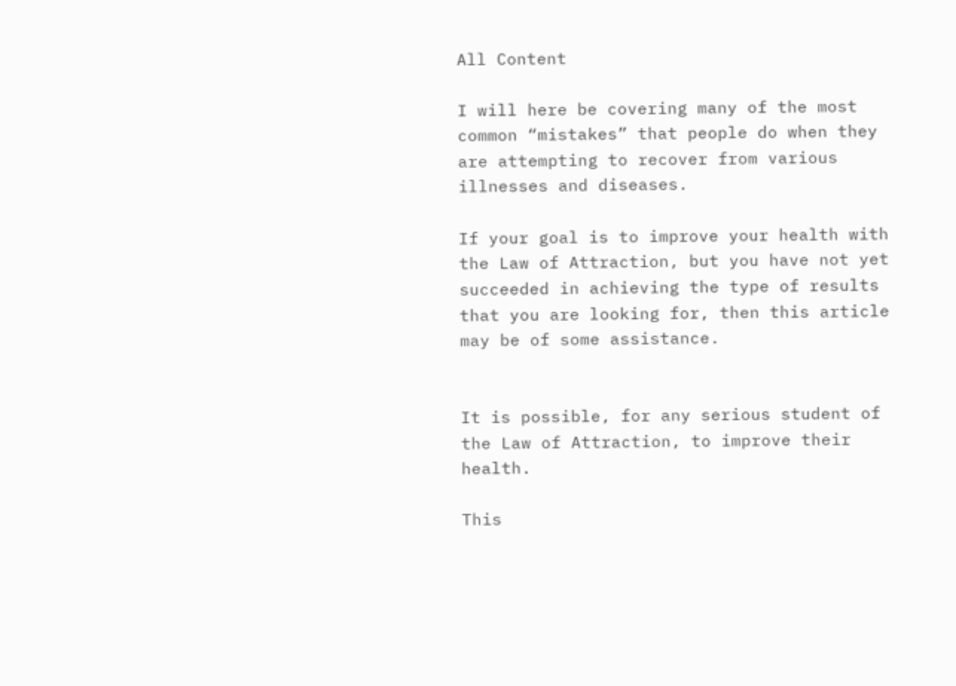All Content

I will here be covering many of the most common “mistakes” that people do when they are attempting to recover from various illnesses and diseases.

If your goal is to improve your health with the Law of Attraction, but you have not yet succeeded in achieving the type of results that you are looking for, then this article may be of some assistance.


It is possible, for any serious student of the Law of Attraction, to improve their health.

This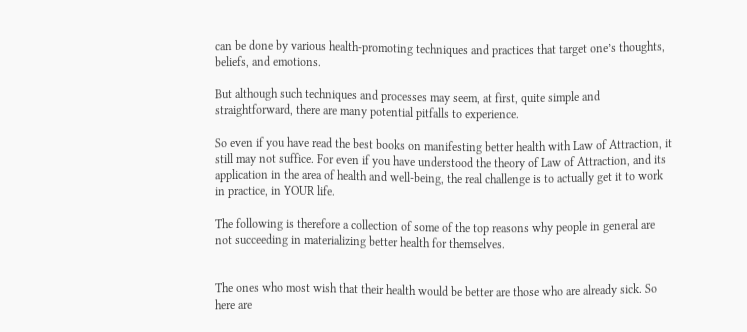can be done by various health-promoting techniques and practices that target one’s thoughts, beliefs, and emotions.

But although such techniques and processes may seem, at first, quite simple and straightforward, there are many potential pitfalls to experience.

So even if you have read the best books on manifesting better health with Law of Attraction, it still may not suffice. For even if you have understood the theory of Law of Attraction, and its application in the area of health and well-being, the real challenge is to actually get it to work in practice, in YOUR life.

The following is therefore a collection of some of the top reasons why people in general are not succeeding in materializing better health for themselves.


The ones who most wish that their health would be better are those who are already sick. So here are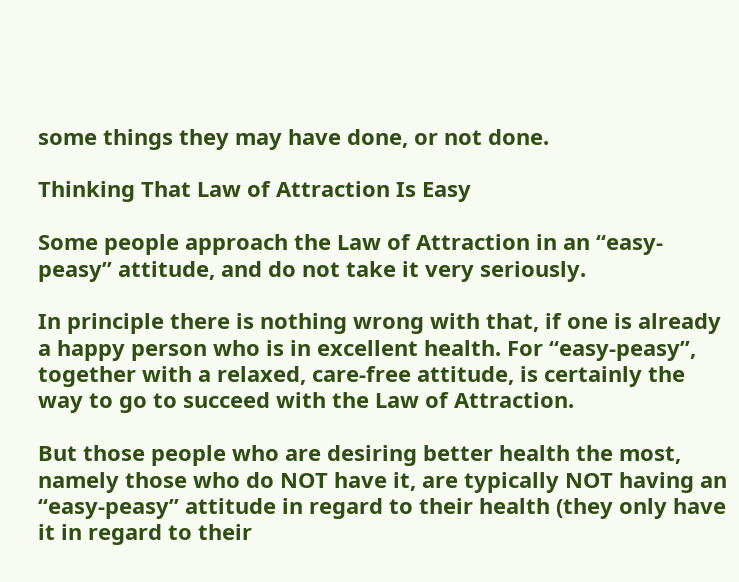some things they may have done, or not done.

Thinking That Law of Attraction Is Easy

Some people approach the Law of Attraction in an “easy-peasy” attitude, and do not take it very seriously.

In principle there is nothing wrong with that, if one is already a happy person who is in excellent health. For “easy-peasy”, together with a relaxed, care-free attitude, is certainly the way to go to succeed with the Law of Attraction.

But those people who are desiring better health the most, namely those who do NOT have it, are typically NOT having an “easy-peasy” attitude in regard to their health (they only have it in regard to their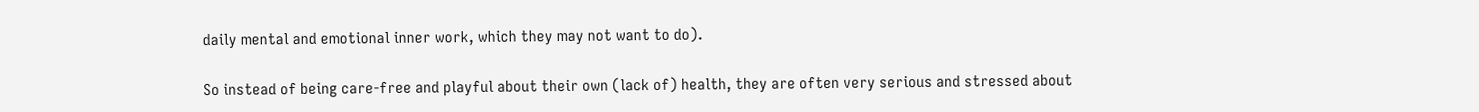daily mental and emotional inner work, which they may not want to do).

So instead of being care-free and playful about their own (lack of) health, they are often very serious and stressed about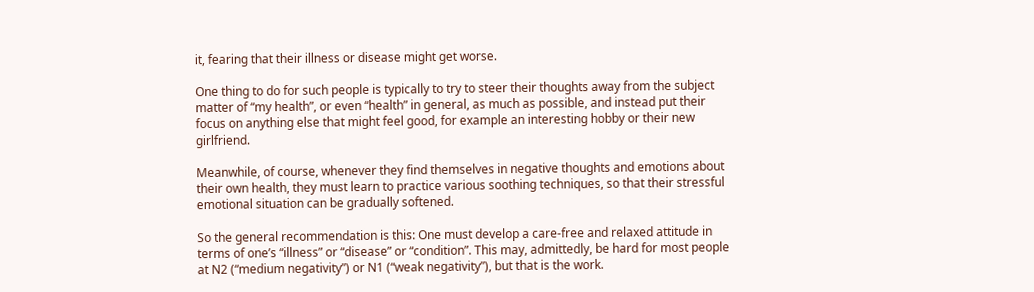it, fearing that their illness or disease might get worse.

One thing to do for such people is typically to try to steer their thoughts away from the subject matter of “my health”, or even “health” in general, as much as possible, and instead put their focus on anything else that might feel good, for example an interesting hobby or their new girlfriend.

Meanwhile, of course, whenever they find themselves in negative thoughts and emotions about their own health, they must learn to practice various soothing techniques, so that their stressful emotional situation can be gradually softened.

So the general recommendation is this: One must develop a care-free and relaxed attitude in terms of one’s “illness” or “disease” or “condition”. This may, admittedly, be hard for most people at N2 (“medium negativity”) or N1 (“weak negativity”), but that is the work.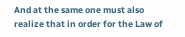And at the same one must also realize that in order for the Law of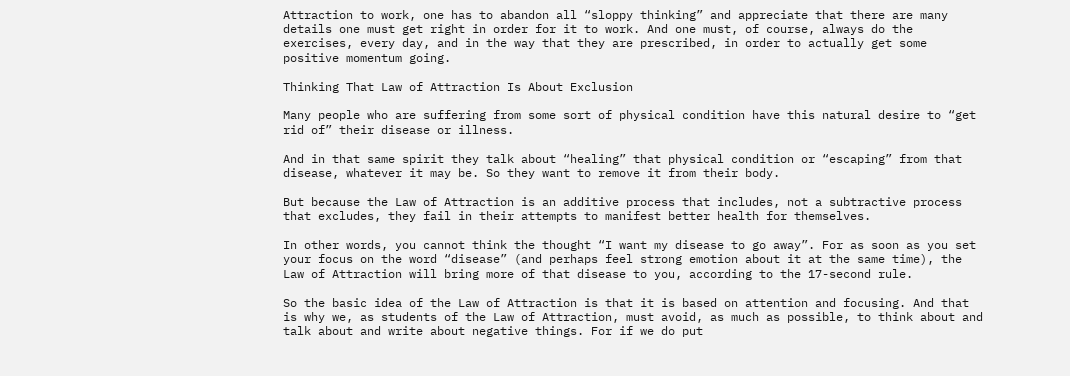Attraction to work, one has to abandon all “sloppy thinking” and appreciate that there are many details one must get right in order for it to work. And one must, of course, always do the exercises, every day, and in the way that they are prescribed, in order to actually get some positive momentum going.

Thinking That Law of Attraction Is About Exclusion

Many people who are suffering from some sort of physical condition have this natural desire to “get rid of” their disease or illness.

And in that same spirit they talk about “healing” that physical condition or “escaping” from that disease, whatever it may be. So they want to remove it from their body.

But because the Law of Attraction is an additive process that includes, not a subtractive process that excludes, they fail in their attempts to manifest better health for themselves.

In other words, you cannot think the thought “I want my disease to go away”. For as soon as you set your focus on the word “disease” (and perhaps feel strong emotion about it at the same time), the Law of Attraction will bring more of that disease to you, according to the 17-second rule.

So the basic idea of the Law of Attraction is that it is based on attention and focusing. And that is why we, as students of the Law of Attraction, must avoid, as much as possible, to think about and talk about and write about negative things. For if we do put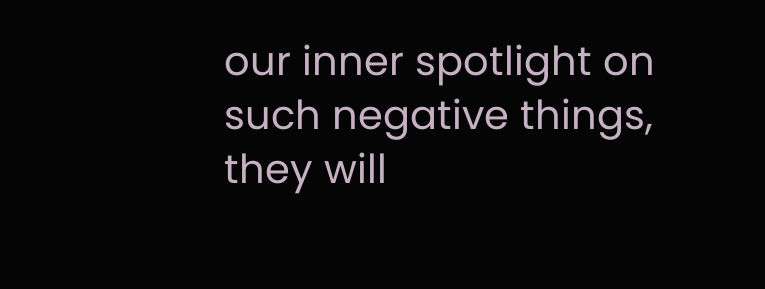our inner spotlight on such negative things, they will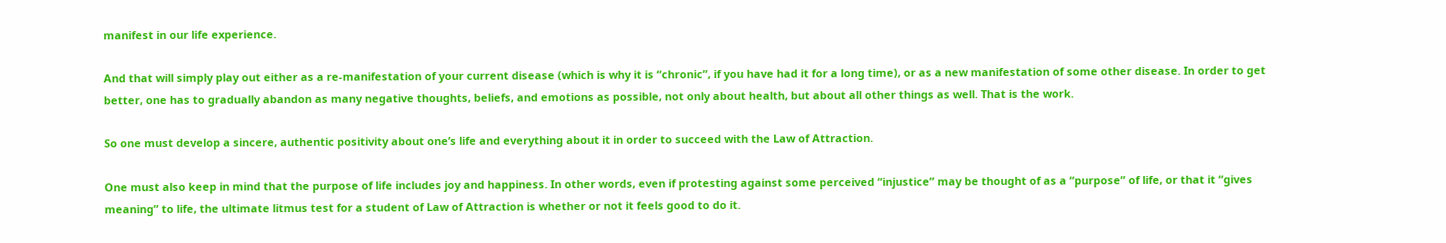manifest in our life experience.

And that will simply play out either as a re-manifestation of your current disease (which is why it is “chronic”, if you have had it for a long time), or as a new manifestation of some other disease. In order to get better, one has to gradually abandon as many negative thoughts, beliefs, and emotions as possible, not only about health, but about all other things as well. That is the work.

So one must develop a sincere, authentic positivity about one’s life and everything about it in order to succeed with the Law of Attraction.

One must also keep in mind that the purpose of life includes joy and happiness. In other words, even if protesting against some perceived “injustice” may be thought of as a “purpose” of life, or that it “gives meaning” to life, the ultimate litmus test for a student of Law of Attraction is whether or not it feels good to do it.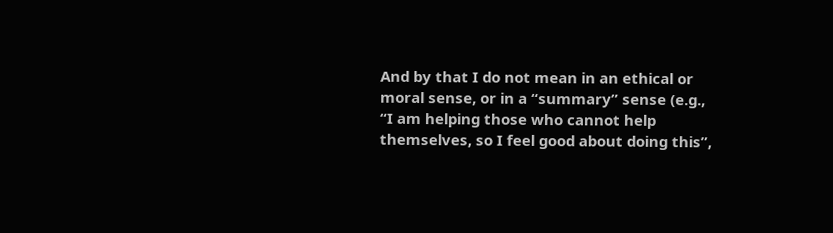And by that I do not mean in an ethical or moral sense, or in a “summary” sense (e.g., “I am helping those who cannot help themselves, so I feel good about doing this”,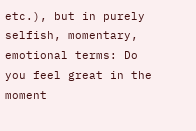etc.), but in purely selfish, momentary, emotional terms: Do you feel great in the moment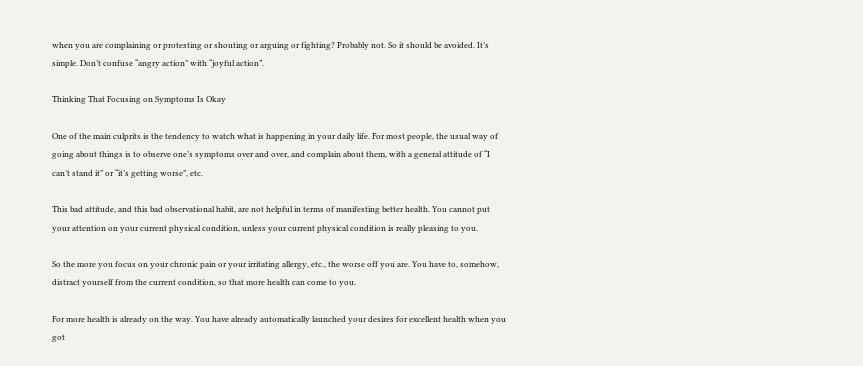when you are complaining or protesting or shouting or arguing or fighting? Probably not. So it should be avoided. It’s simple. Don’t confuse “angry action” with “joyful action”.

Thinking That Focusing on Symptoms Is Okay

One of the main culprits is the tendency to watch what is happening in your daily life. For most people, the usual way of going about things is to observe one’s symptoms over and over, and complain about them, with a general attitude of “I can’t stand it” or “it’s getting worse”, etc.

This bad attitude, and this bad observational habit, are not helpful in terms of manifesting better health. You cannot put your attention on your current physical condition, unless your current physical condition is really pleasing to you.

So the more you focus on your chronic pain or your irritating allergy, etc., the worse off you are. You have to, somehow, distract yourself from the current condition, so that more health can come to you.

For more health is already on the way. You have already automatically launched your desires for excellent health when you got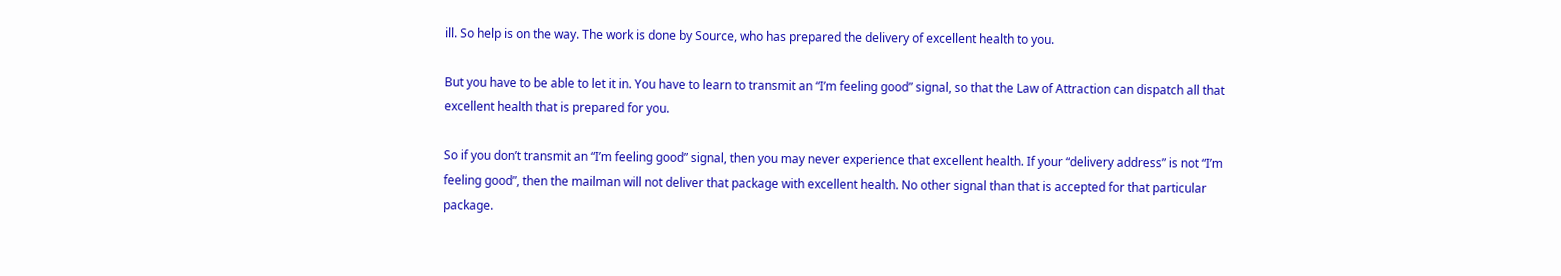ill. So help is on the way. The work is done by Source, who has prepared the delivery of excellent health to you.

But you have to be able to let it in. You have to learn to transmit an “I’m feeling good” signal, so that the Law of Attraction can dispatch all that excellent health that is prepared for you.

So if you don’t transmit an “I’m feeling good” signal, then you may never experience that excellent health. If your “delivery address” is not “I’m feeling good”, then the mailman will not deliver that package with excellent health. No other signal than that is accepted for that particular package.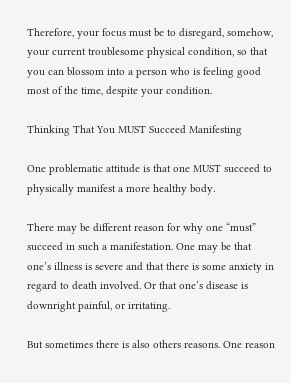Therefore, your focus must be to disregard, somehow, your current troublesome physical condition, so that you can blossom into a person who is feeling good most of the time, despite your condition.

Thinking That You MUST Succeed Manifesting

One problematic attitude is that one MUST succeed to physically manifest a more healthy body.

There may be different reason for why one “must” succeed in such a manifestation. One may be that one’s illness is severe and that there is some anxiety in regard to death involved. Or that one’s disease is downright painful, or irritating.

But sometimes there is also others reasons. One reason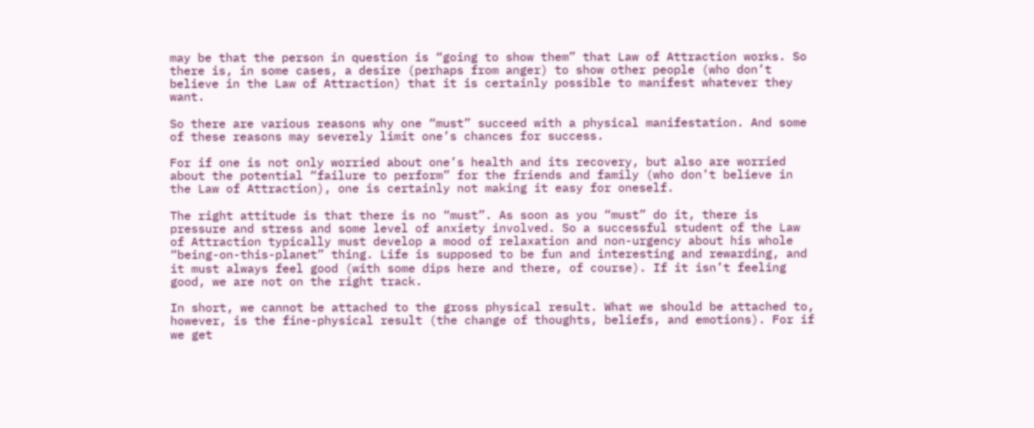may be that the person in question is “going to show them” that Law of Attraction works. So there is, in some cases, a desire (perhaps from anger) to show other people (who don’t believe in the Law of Attraction) that it is certainly possible to manifest whatever they want.

So there are various reasons why one “must” succeed with a physical manifestation. And some of these reasons may severely limit one’s chances for success.

For if one is not only worried about one’s health and its recovery, but also are worried about the potential “failure to perform” for the friends and family (who don’t believe in the Law of Attraction), one is certainly not making it easy for oneself.

The right attitude is that there is no “must”. As soon as you “must” do it, there is pressure and stress and some level of anxiety involved. So a successful student of the Law of Attraction typically must develop a mood of relaxation and non-urgency about his whole “being-on-this-planet” thing. Life is supposed to be fun and interesting and rewarding, and it must always feel good (with some dips here and there, of course). If it isn’t feeling good, we are not on the right track.

In short, we cannot be attached to the gross physical result. What we should be attached to, however, is the fine-physical result (the change of thoughts, beliefs, and emotions). For if we get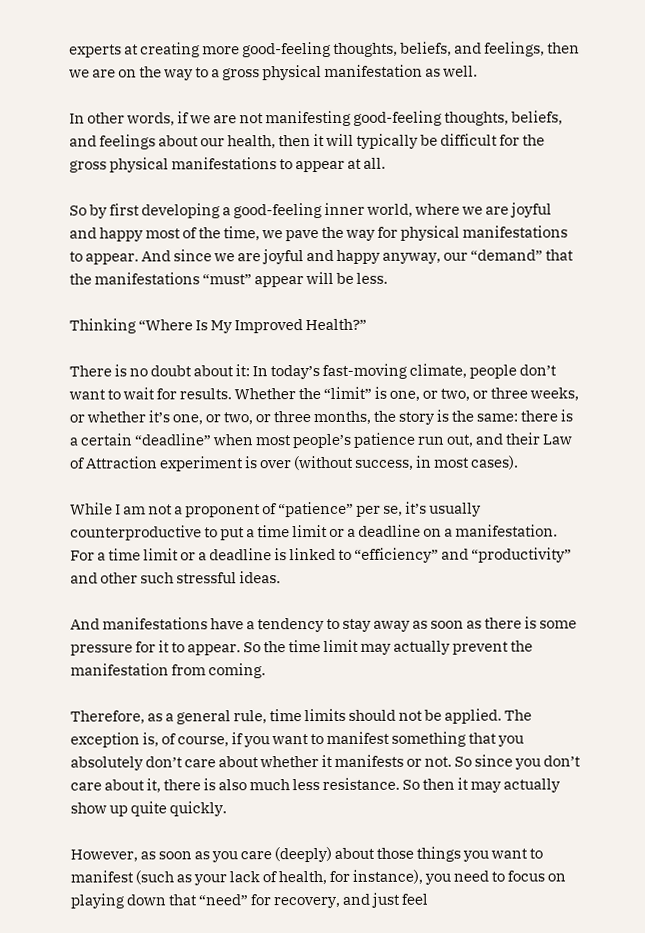experts at creating more good-feeling thoughts, beliefs, and feelings, then we are on the way to a gross physical manifestation as well.

In other words, if we are not manifesting good-feeling thoughts, beliefs, and feelings about our health, then it will typically be difficult for the gross physical manifestations to appear at all.

So by first developing a good-feeling inner world, where we are joyful and happy most of the time, we pave the way for physical manifestations to appear. And since we are joyful and happy anyway, our “demand” that the manifestations “must” appear will be less.

Thinking “Where Is My Improved Health?”

There is no doubt about it: In today’s fast-moving climate, people don’t want to wait for results. Whether the “limit” is one, or two, or three weeks, or whether it’s one, or two, or three months, the story is the same: there is a certain “deadline” when most people’s patience run out, and their Law of Attraction experiment is over (without success, in most cases).

While I am not a proponent of “patience” per se, it’s usually counterproductive to put a time limit or a deadline on a manifestation. For a time limit or a deadline is linked to “efficiency” and “productivity” and other such stressful ideas.

And manifestations have a tendency to stay away as soon as there is some pressure for it to appear. So the time limit may actually prevent the manifestation from coming.

Therefore, as a general rule, time limits should not be applied. The exception is, of course, if you want to manifest something that you absolutely don’t care about whether it manifests or not. So since you don’t care about it, there is also much less resistance. So then it may actually show up quite quickly.

However, as soon as you care (deeply) about those things you want to manifest (such as your lack of health, for instance), you need to focus on playing down that “need” for recovery, and just feel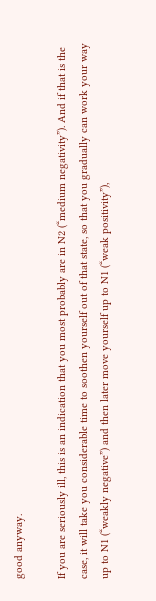good anyway.

If you are seriously ill, this is an indication that you most probably are in N2 (“medium negativity”). And if that is the case, it will take you considerable time to soothen yourself out of that state, so that you gradually can work your way up to N1 (“weakly negative”) and then later move yourself up to N1 (“weak positivity”),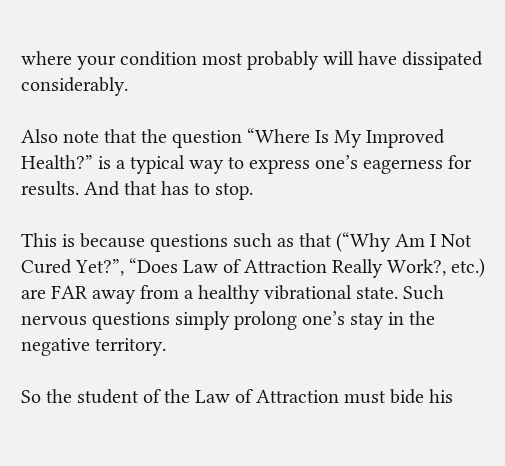where your condition most probably will have dissipated considerably.

Also note that the question “Where Is My Improved Health?” is a typical way to express one’s eagerness for results. And that has to stop.

This is because questions such as that (“Why Am I Not Cured Yet?”, “Does Law of Attraction Really Work?, etc.) are FAR away from a healthy vibrational state. Such nervous questions simply prolong one’s stay in the negative territory.

So the student of the Law of Attraction must bide his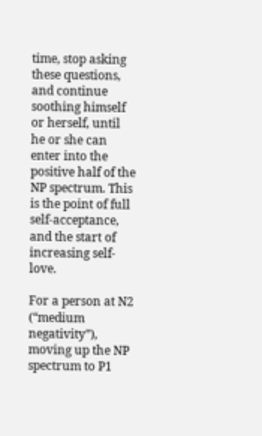time, stop asking these questions, and continue soothing himself or herself, until he or she can enter into the positive half of the NP spectrum. This is the point of full self-acceptance, and the start of increasing self-love.

For a person at N2 (“medium negativity”), moving up the NP spectrum to P1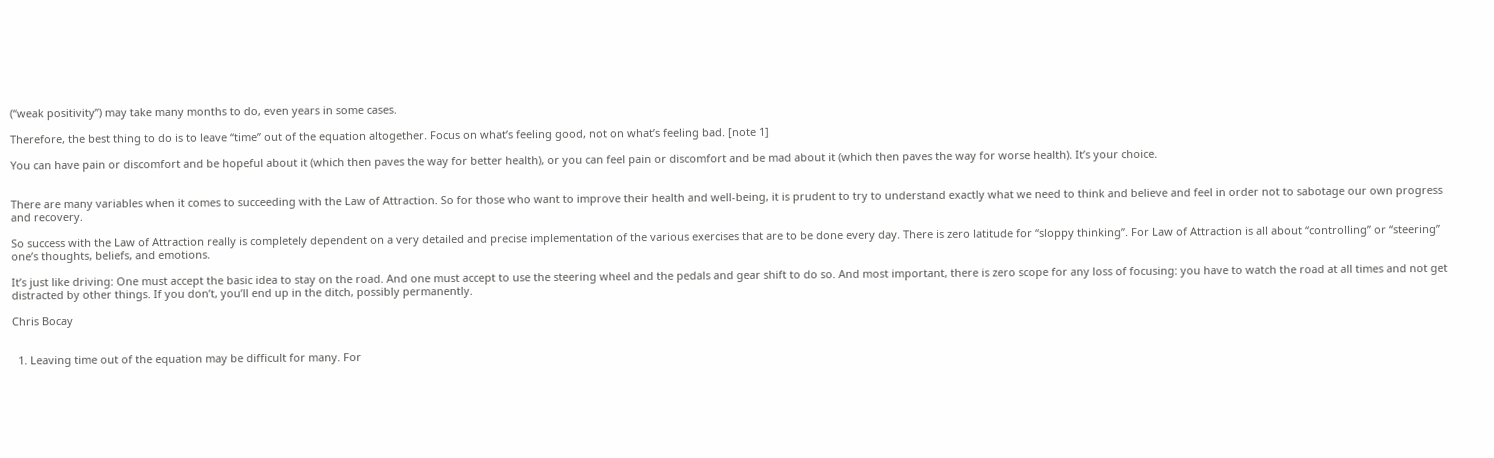(“weak positivity”) may take many months to do, even years in some cases.

Therefore, the best thing to do is to leave “time” out of the equation altogether. Focus on what’s feeling good, not on what’s feeling bad. [note 1]

You can have pain or discomfort and be hopeful about it (which then paves the way for better health), or you can feel pain or discomfort and be mad about it (which then paves the way for worse health). It’s your choice.


There are many variables when it comes to succeeding with the Law of Attraction. So for those who want to improve their health and well-being, it is prudent to try to understand exactly what we need to think and believe and feel in order not to sabotage our own progress and recovery.

So success with the Law of Attraction really is completely dependent on a very detailed and precise implementation of the various exercises that are to be done every day. There is zero latitude for “sloppy thinking”. For Law of Attraction is all about “controlling” or “steering” one’s thoughts, beliefs, and emotions.

It’s just like driving: One must accept the basic idea to stay on the road. And one must accept to use the steering wheel and the pedals and gear shift to do so. And most important, there is zero scope for any loss of focusing: you have to watch the road at all times and not get distracted by other things. If you don’t, you’ll end up in the ditch, possibly permanently.

Chris Bocay


  1. Leaving time out of the equation may be difficult for many. For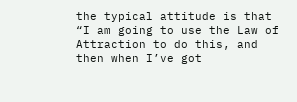the typical attitude is that “I am going to use the Law of Attraction to do this, and then when I’ve got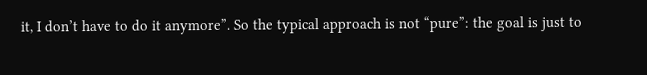it, I don’t have to do it anymore”. So the typical approach is not “pure”: the goal is just to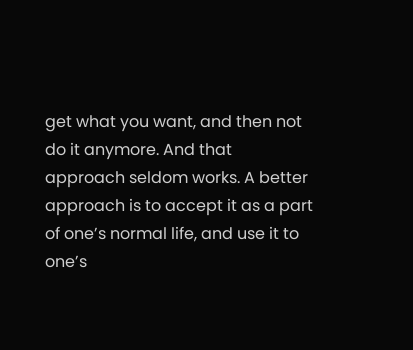get what you want, and then not do it anymore. And that approach seldom works. A better approach is to accept it as a part of one’s normal life, and use it to one’s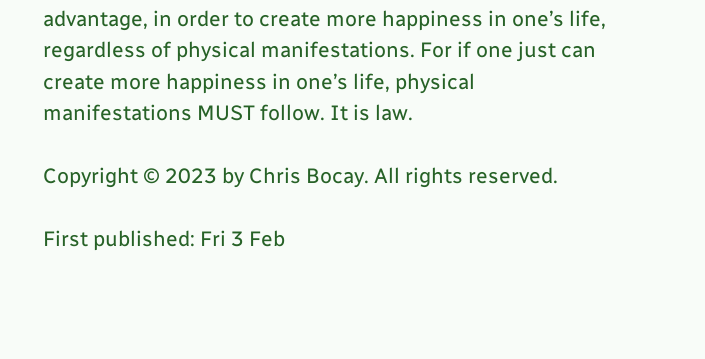advantage, in order to create more happiness in one’s life, regardless of physical manifestations. For if one just can create more happiness in one’s life, physical manifestations MUST follow. It is law.

Copyright © 2023 by Chris Bocay. All rights reserved.

First published: Fri 3 Feb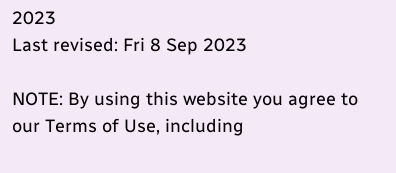2023
Last revised: Fri 8 Sep 2023

NOTE: By using this website you agree to our Terms of Use, including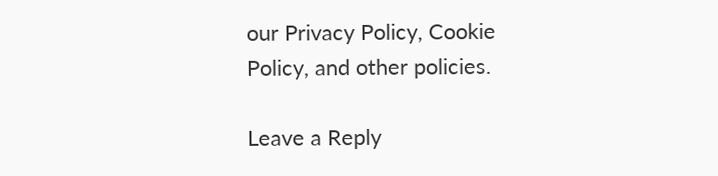our Privacy Policy, Cookie Policy, and other policies.

Leave a Reply